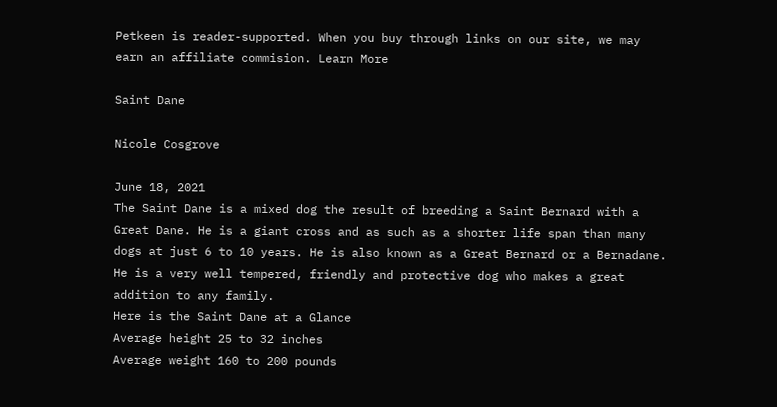Petkeen is reader-supported. When you buy through links on our site, we may earn an affiliate commision. Learn More

Saint Dane

Nicole Cosgrove

June 18, 2021
The Saint Dane is a mixed dog the result of breeding a Saint Bernard with a Great Dane. He is a giant cross and as such as a shorter life span than many dogs at just 6 to 10 years. He is also known as a Great Bernard or a Bernadane. He is a very well tempered, friendly and protective dog who makes a great addition to any family.
Here is the Saint Dane at a Glance
Average height 25 to 32 inches
Average weight 160 to 200 pounds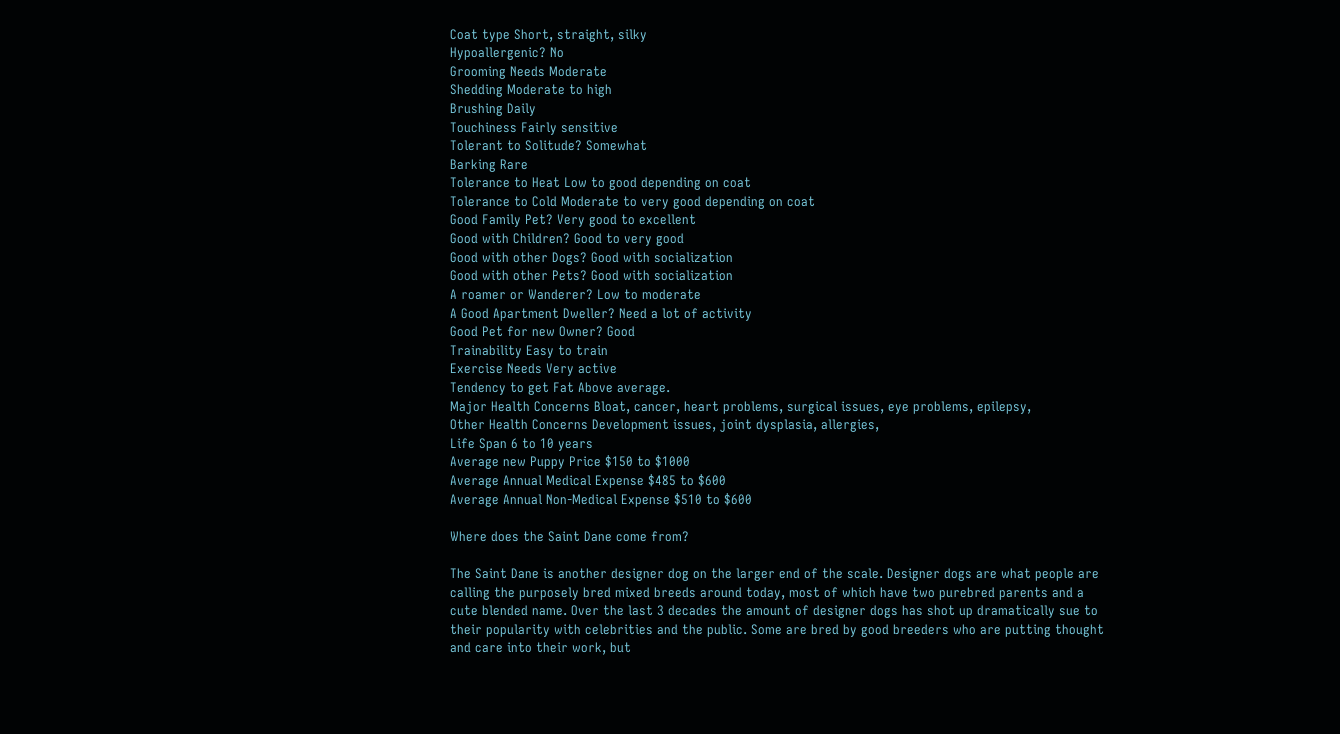Coat type Short, straight, silky
Hypoallergenic? No
Grooming Needs Moderate
Shedding Moderate to high
Brushing Daily
Touchiness Fairly sensitive
Tolerant to Solitude? Somewhat
Barking Rare
Tolerance to Heat Low to good depending on coat
Tolerance to Cold Moderate to very good depending on coat
Good Family Pet? Very good to excellent
Good with Children? Good to very good
Good with other Dogs? Good with socialization
Good with other Pets? Good with socialization
A roamer or Wanderer? Low to moderate
A Good Apartment Dweller? Need a lot of activity
Good Pet for new Owner? Good
Trainability Easy to train
Exercise Needs Very active
Tendency to get Fat Above average.
Major Health Concerns Bloat, cancer, heart problems, surgical issues, eye problems, epilepsy,
Other Health Concerns Development issues, joint dysplasia, allergies,
Life Span 6 to 10 years
Average new Puppy Price $150 to $1000
Average Annual Medical Expense $485 to $600
Average Annual Non-Medical Expense $510 to $600

Where does the Saint Dane come from?

The Saint Dane is another designer dog on the larger end of the scale. Designer dogs are what people are calling the purposely bred mixed breeds around today, most of which have two purebred parents and a cute blended name. Over the last 3 decades the amount of designer dogs has shot up dramatically sue to their popularity with celebrities and the public. Some are bred by good breeders who are putting thought and care into their work, but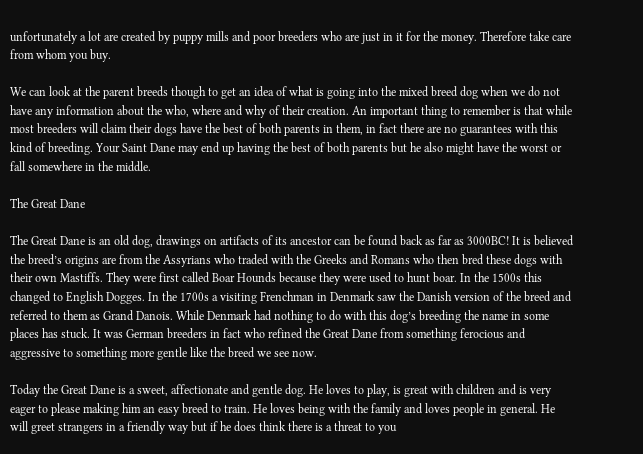unfortunately a lot are created by puppy mills and poor breeders who are just in it for the money. Therefore take care from whom you buy.

We can look at the parent breeds though to get an idea of what is going into the mixed breed dog when we do not have any information about the who, where and why of their creation. An important thing to remember is that while most breeders will claim their dogs have the best of both parents in them, in fact there are no guarantees with this kind of breeding. Your Saint Dane may end up having the best of both parents but he also might have the worst or fall somewhere in the middle.

The Great Dane

The Great Dane is an old dog, drawings on artifacts of its ancestor can be found back as far as 3000BC! It is believed the breed’s origins are from the Assyrians who traded with the Greeks and Romans who then bred these dogs with their own Mastiffs. They were first called Boar Hounds because they were used to hunt boar. In the 1500s this changed to English Dogges. In the 1700s a visiting Frenchman in Denmark saw the Danish version of the breed and referred to them as Grand Danois. While Denmark had nothing to do with this dog’s breeding the name in some places has stuck. It was German breeders in fact who refined the Great Dane from something ferocious and aggressive to something more gentle like the breed we see now.

Today the Great Dane is a sweet, affectionate and gentle dog. He loves to play, is great with children and is very eager to please making him an easy breed to train. He loves being with the family and loves people in general. He will greet strangers in a friendly way but if he does think there is a threat to you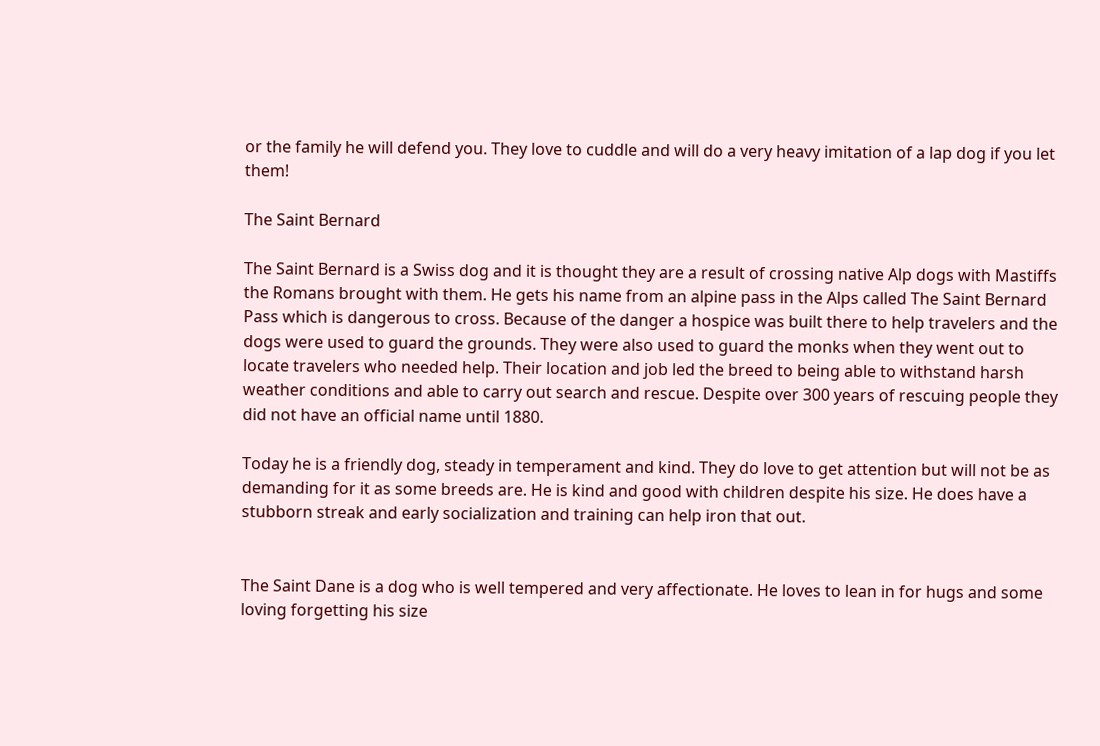or the family he will defend you. They love to cuddle and will do a very heavy imitation of a lap dog if you let them!

The Saint Bernard

The Saint Bernard is a Swiss dog and it is thought they are a result of crossing native Alp dogs with Mastiffs the Romans brought with them. He gets his name from an alpine pass in the Alps called The Saint Bernard Pass which is dangerous to cross. Because of the danger a hospice was built there to help travelers and the dogs were used to guard the grounds. They were also used to guard the monks when they went out to locate travelers who needed help. Their location and job led the breed to being able to withstand harsh weather conditions and able to carry out search and rescue. Despite over 300 years of rescuing people they did not have an official name until 1880.

Today he is a friendly dog, steady in temperament and kind. They do love to get attention but will not be as demanding for it as some breeds are. He is kind and good with children despite his size. He does have a stubborn streak and early socialization and training can help iron that out.


The Saint Dane is a dog who is well tempered and very affectionate. He loves to lean in for hugs and some loving forgetting his size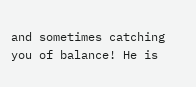and sometimes catching you of balance! He is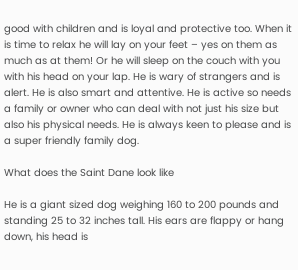good with children and is loyal and protective too. When it is time to relax he will lay on your feet – yes on them as much as at them! Or he will sleep on the couch with you with his head on your lap. He is wary of strangers and is alert. He is also smart and attentive. He is active so needs a family or owner who can deal with not just his size but also his physical needs. He is always keen to please and is a super friendly family dog.

What does the Saint Dane look like

He is a giant sized dog weighing 160 to 200 pounds and standing 25 to 32 inches tall. His ears are flappy or hang down, his head is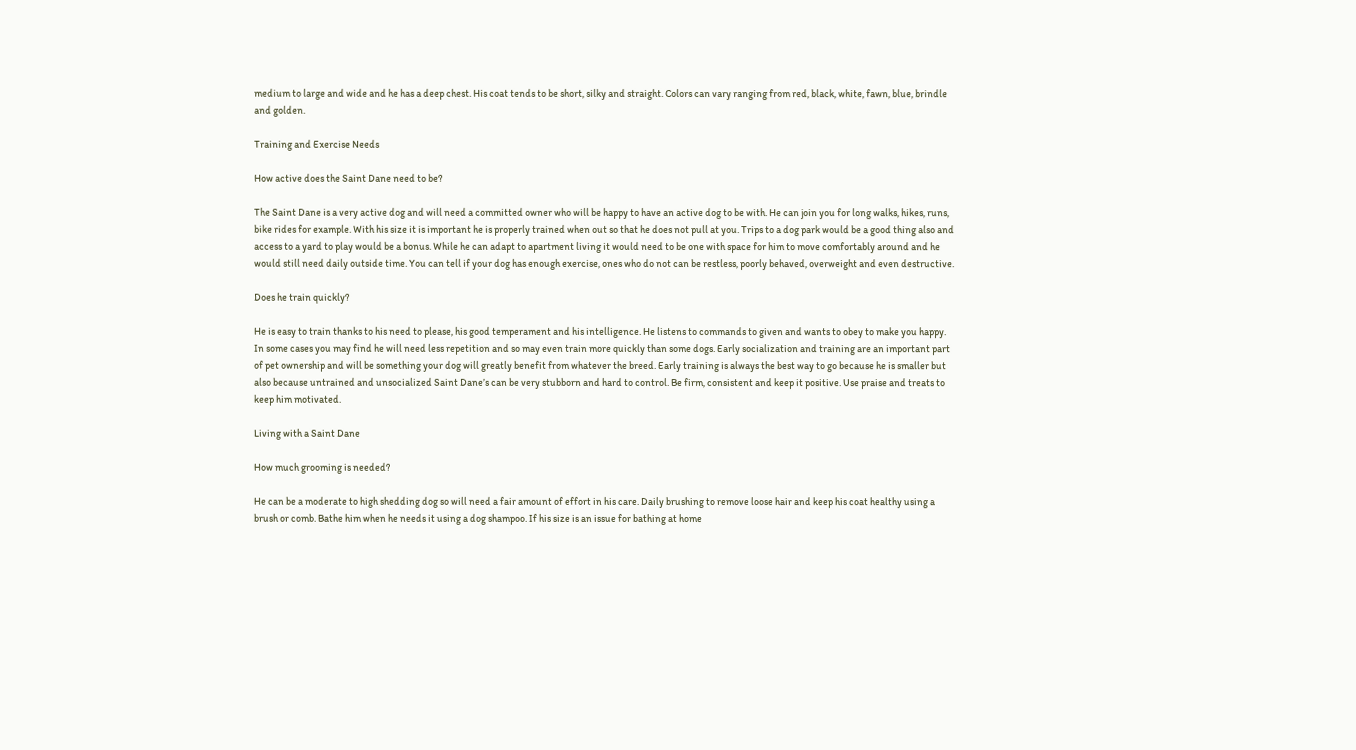medium to large and wide and he has a deep chest. His coat tends to be short, silky and straight. Colors can vary ranging from red, black, white, fawn, blue, brindle and golden.

Training and Exercise Needs

How active does the Saint Dane need to be?

The Saint Dane is a very active dog and will need a committed owner who will be happy to have an active dog to be with. He can join you for long walks, hikes, runs, bike rides for example. With his size it is important he is properly trained when out so that he does not pull at you. Trips to a dog park would be a good thing also and access to a yard to play would be a bonus. While he can adapt to apartment living it would need to be one with space for him to move comfortably around and he would still need daily outside time. You can tell if your dog has enough exercise, ones who do not can be restless, poorly behaved, overweight and even destructive.

Does he train quickly?

He is easy to train thanks to his need to please, his good temperament and his intelligence. He listens to commands to given and wants to obey to make you happy. In some cases you may find he will need less repetition and so may even train more quickly than some dogs. Early socialization and training are an important part of pet ownership and will be something your dog will greatly benefit from whatever the breed. Early training is always the best way to go because he is smaller but also because untrained and unsocialized Saint Dane’s can be very stubborn and hard to control. Be firm, consistent and keep it positive. Use praise and treats to keep him motivated.

Living with a Saint Dane

How much grooming is needed?

He can be a moderate to high shedding dog so will need a fair amount of effort in his care. Daily brushing to remove loose hair and keep his coat healthy using a brush or comb. Bathe him when he needs it using a dog shampoo. If his size is an issue for bathing at home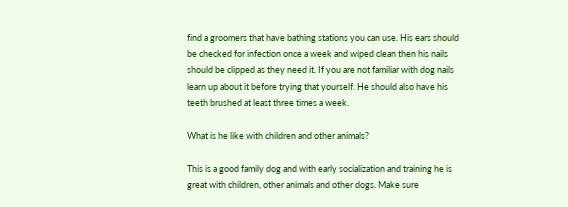find a groomers that have bathing stations you can use. His ears should be checked for infection once a week and wiped clean then his nails should be clipped as they need it. If you are not familiar with dog nails learn up about it before trying that yourself. He should also have his teeth brushed at least three times a week.

What is he like with children and other animals?

This is a good family dog and with early socialization and training he is great with children, other animals and other dogs. Make sure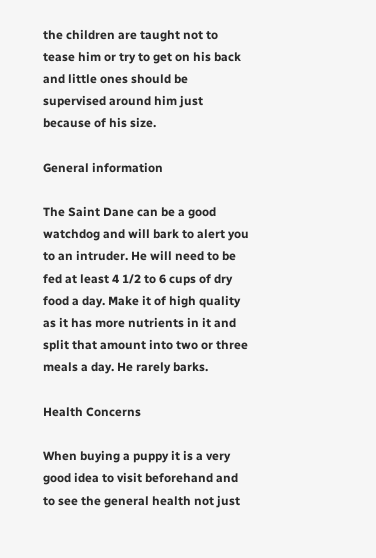the children are taught not to tease him or try to get on his back and little ones should be supervised around him just because of his size.

General information

The Saint Dane can be a good watchdog and will bark to alert you to an intruder. He will need to be fed at least 4 1/2 to 6 cups of dry food a day. Make it of high quality as it has more nutrients in it and split that amount into two or three meals a day. He rarely barks.

Health Concerns

When buying a puppy it is a very good idea to visit beforehand and to see the general health not just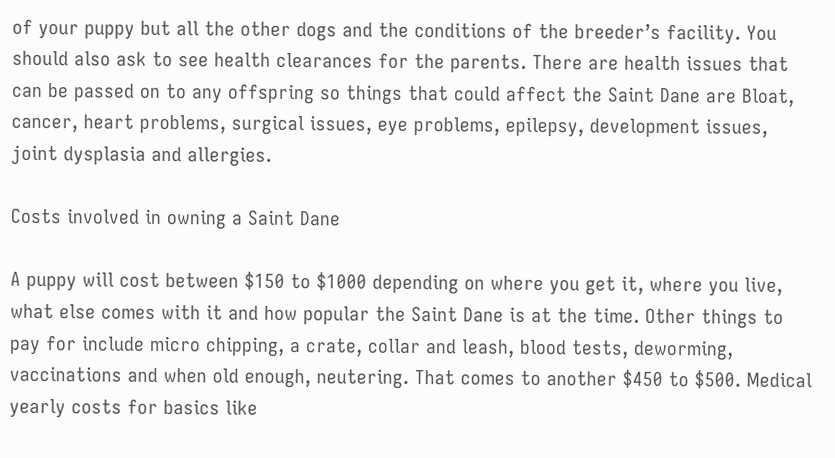of your puppy but all the other dogs and the conditions of the breeder’s facility. You should also ask to see health clearances for the parents. There are health issues that can be passed on to any offspring so things that could affect the Saint Dane are Bloat, cancer, heart problems, surgical issues, eye problems, epilepsy, development issues, joint dysplasia and allergies.

Costs involved in owning a Saint Dane

A puppy will cost between $150 to $1000 depending on where you get it, where you live, what else comes with it and how popular the Saint Dane is at the time. Other things to pay for include micro chipping, a crate, collar and leash, blood tests, deworming, vaccinations and when old enough, neutering. That comes to another $450 to $500. Medical yearly costs for basics like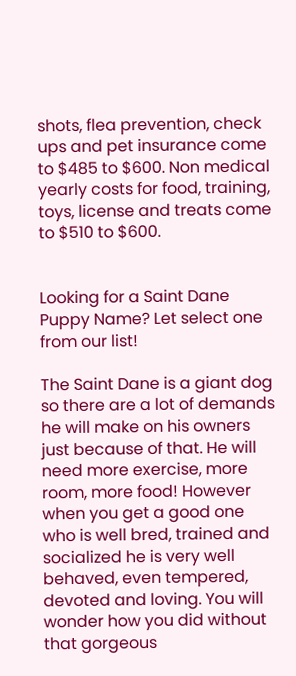shots, flea prevention, check ups and pet insurance come to $485 to $600. Non medical yearly costs for food, training, toys, license and treats come to $510 to $600.


Looking for a Saint Dane Puppy Name? Let select one from our list!

The Saint Dane is a giant dog so there are a lot of demands he will make on his owners just because of that. He will need more exercise, more room, more food! However when you get a good one who is well bred, trained and socialized he is very well behaved, even tempered, devoted and loving. You will wonder how you did without that gorgeous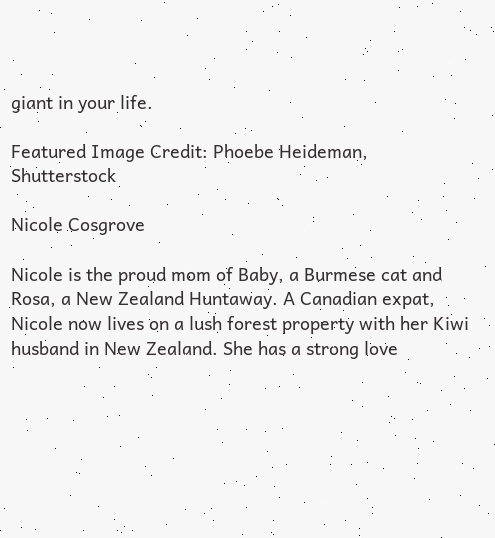giant in your life.

Featured Image Credit: Phoebe Heideman, Shutterstock

Nicole Cosgrove

Nicole is the proud mom of Baby, a Burmese cat and Rosa, a New Zealand Huntaway. A Canadian expat, Nicole now lives on a lush forest property with her Kiwi husband in New Zealand. She has a strong love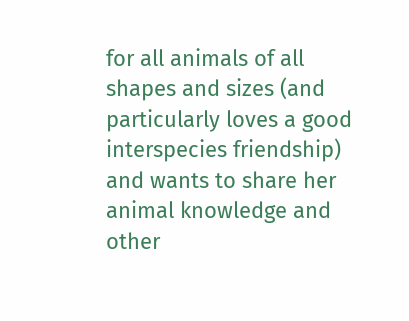for all animals of all shapes and sizes (and particularly loves a good interspecies friendship) and wants to share her animal knowledge and other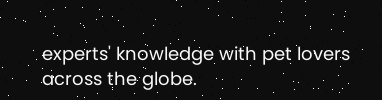experts' knowledge with pet lovers across the globe.